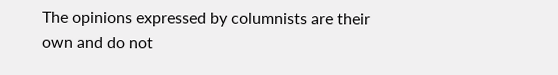The opinions expressed by columnists are their own and do not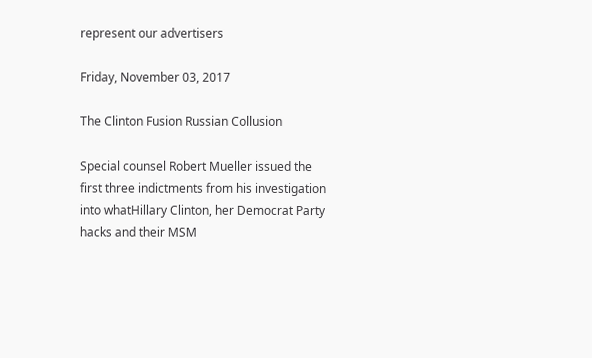represent our advertisers

Friday, November 03, 2017

The Clinton Fusion Russian Collusion

Special counsel Robert Mueller issued the first three indictments from his investigation into whatHillary Clinton, her Democrat Party hacks and their MSM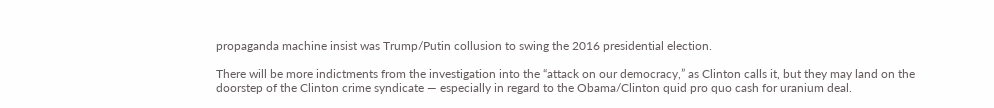propaganda machine insist was Trump/Putin collusion to swing the 2016 presidential election.

There will be more indictments from the investigation into the “attack on our democracy,” as Clinton calls it, but they may land on the doorstep of the Clinton crime syndicate — especially in regard to the Obama/Clinton quid pro quo cash for uranium deal.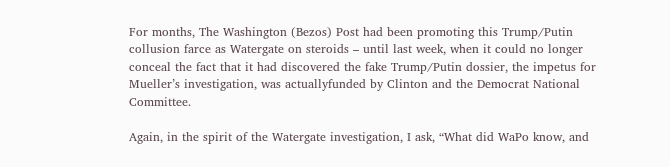For months, The Washington (Bezos) Post had been promoting this Trump/Putin collusion farce as Watergate on steroids – until last week, when it could no longer conceal the fact that it had discovered the fake Trump/Putin dossier, the impetus for Mueller’s investigation, was actuallyfunded by Clinton and the Democrat National Committee.

Again, in the spirit of the Watergate investigation, I ask, “What did WaPo know, and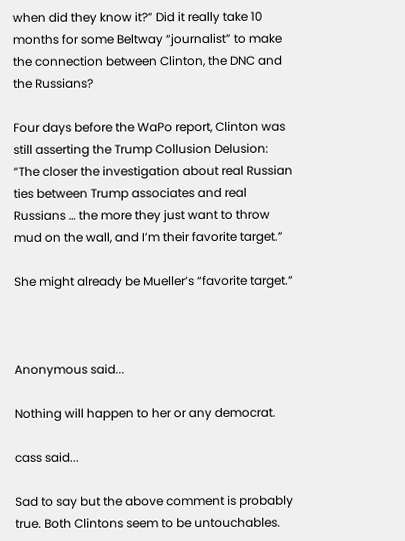when did they know it?” Did it really take 10 months for some Beltway “journalist” to make the connection between Clinton, the DNC and the Russians?

Four days before the WaPo report, Clinton was still asserting the Trump Collusion Delusion: “The closer the investigation about real Russian ties between Trump associates and real Russians … the more they just want to throw mud on the wall, and I’m their favorite target.”

She might already be Mueller’s “favorite target.”



Anonymous said...

Nothing will happen to her or any democrat.

cass said...

Sad to say but the above comment is probably true. Both Clintons seem to be untouchables.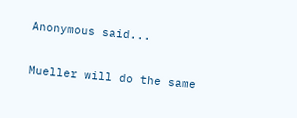Anonymous said...

Mueller will do the same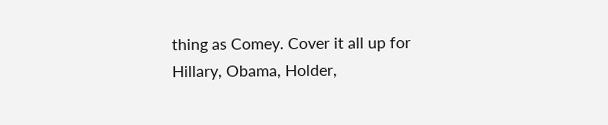thing as Comey. Cover it all up for Hillary, Obama, Holder,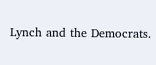Lynch and the Democrats.